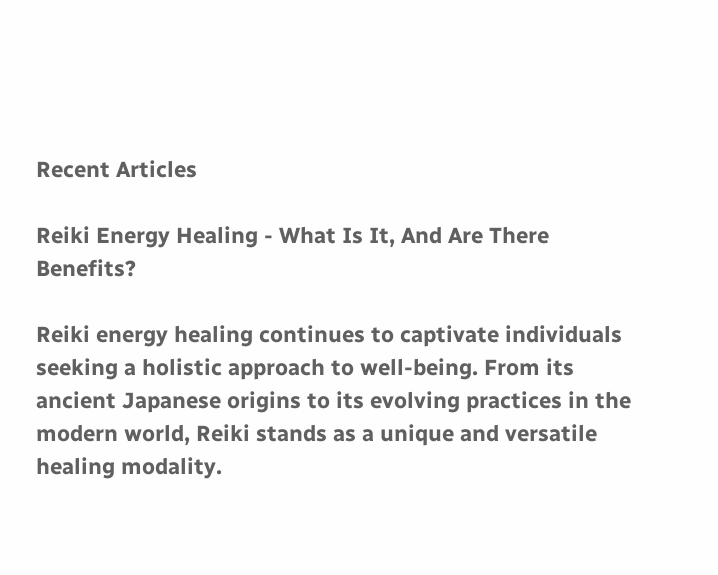Recent Articles

Reiki Energy Healing - What Is It, And Are There Benefits?

Reiki energy healing continues to captivate individuals seeking a holistic approach to well-being. From its ancient Japanese origins to its evolving practices in the modern world, Reiki stands as a unique and versatile healing modality.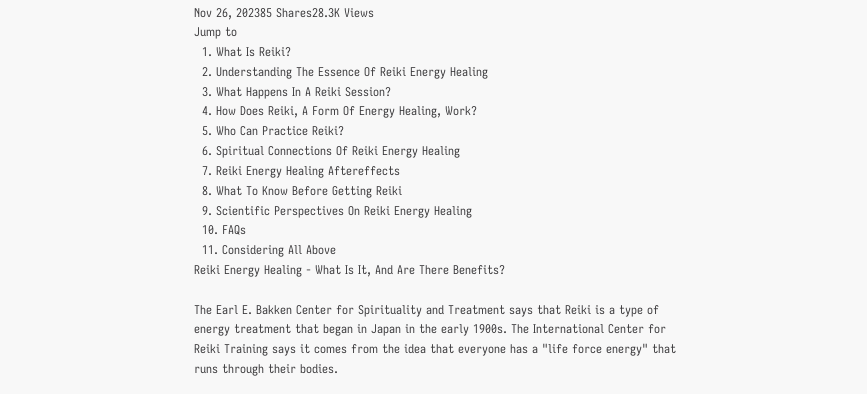Nov 26, 202385 Shares28.3K Views
Jump to
  1. What Is Reiki?
  2. Understanding The Essence Of Reiki Energy Healing
  3. What Happens In A Reiki Session?
  4. How Does Reiki, A Form Of Energy Healing, Work?
  5. Who Can Practice Reiki?
  6. Spiritual Connections Of Reiki Energy Healing
  7. Reiki Energy Healing Aftereffects
  8. What To Know Before Getting Reiki
  9. Scientific Perspectives On Reiki Energy Healing
  10. FAQs
  11. Considering All Above
Reiki Energy Healing - What Is It, And Are There Benefits?

The Earl E. Bakken Center for Spirituality and Treatment says that Reiki is a type of energy treatment that began in Japan in the early 1900s. The International Center for Reiki Training says it comes from the idea that everyone has a "life force energy" that runs through their bodies.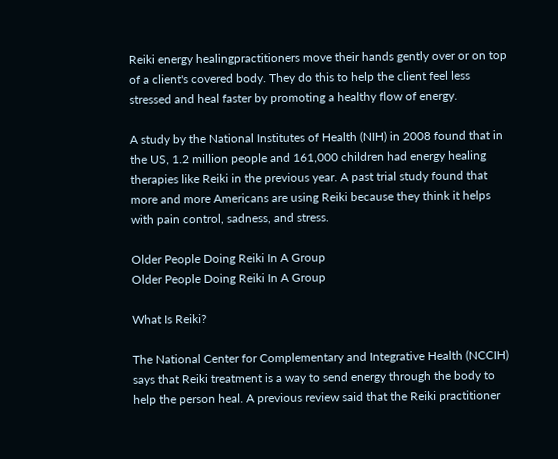Reiki energy healingpractitioners move their hands gently over or on top of a client's covered body. They do this to help the client feel less stressed and heal faster by promoting a healthy flow of energy.

A study by the National Institutes of Health (NIH) in 2008 found that in the US, 1.2 million people and 161,000 children had energy healing therapies like Reiki in the previous year. A past trial study found that more and more Americans are using Reiki because they think it helps with pain control, sadness, and stress.

Older People Doing Reiki In A Group
Older People Doing Reiki In A Group

What Is Reiki?

The National Center for Complementary and Integrative Health (NCCIH) says that Reiki treatment is a way to send energy through the body to help the person heal. A previous review said that the Reiki practitioner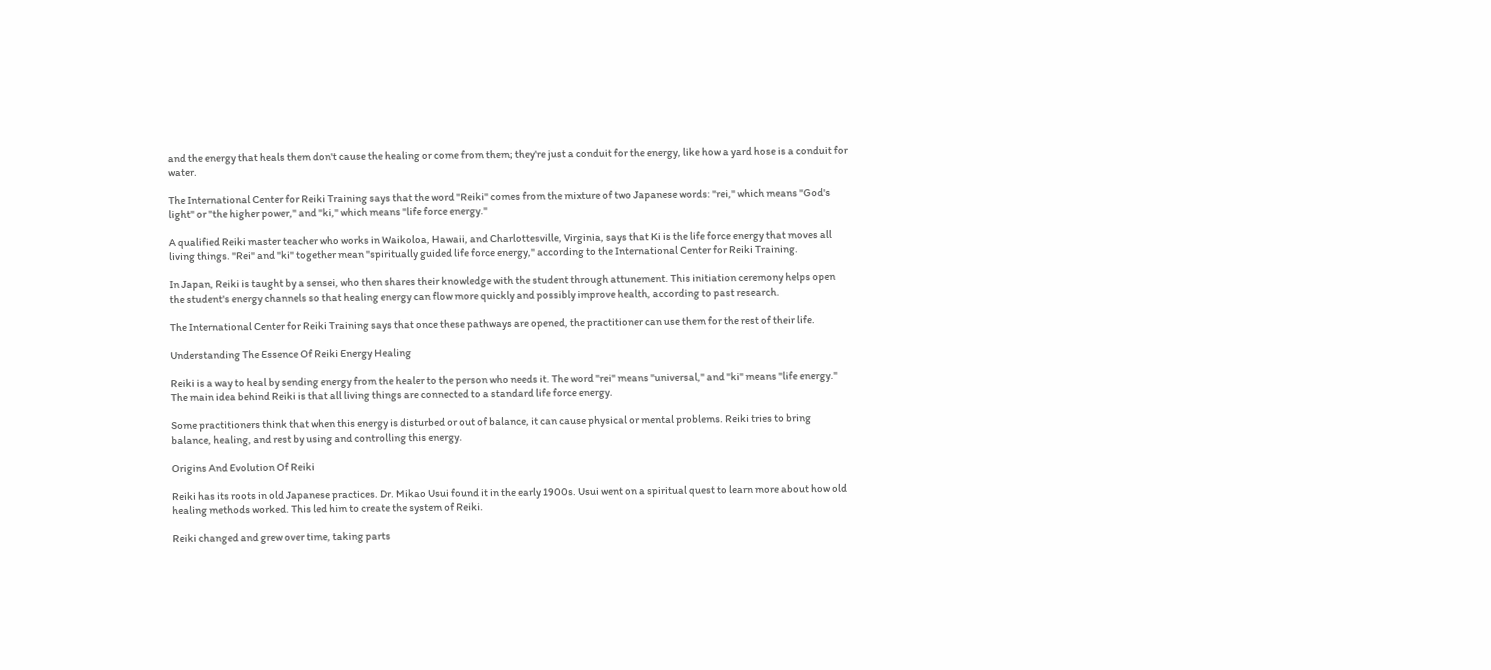and the energy that heals them don't cause the healing or come from them; they're just a conduit for the energy, like how a yard hose is a conduit for water.

The International Center for Reiki Training says that the word "Reiki" comes from the mixture of two Japanese words: "rei," which means "God's light" or "the higher power," and "ki," which means "life force energy."

A qualified Reiki master teacher who works in Waikoloa, Hawaii, and Charlottesville, Virginia, says that Ki is the life force energy that moves all living things. "Rei" and "ki" together mean "spiritually guided life force energy," according to the International Center for Reiki Training.

In Japan, Reiki is taught by a sensei, who then shares their knowledge with the student through attunement. This initiation ceremony helps open the student's energy channels so that healing energy can flow more quickly and possibly improve health, according to past research.

The International Center for Reiki Training says that once these pathways are opened, the practitioner can use them for the rest of their life.

Understanding The Essence Of Reiki Energy Healing

Reiki is a way to heal by sending energy from the healer to the person who needs it. The word "rei" means "universal," and "ki" means "life energy." The main idea behind Reiki is that all living things are connected to a standard life force energy.

Some practitioners think that when this energy is disturbed or out of balance, it can cause physical or mental problems. Reiki tries to bring balance, healing, and rest by using and controlling this energy.

Origins And Evolution Of Reiki

Reiki has its roots in old Japanese practices. Dr. Mikao Usui found it in the early 1900s. Usui went on a spiritual quest to learn more about how old healing methods worked. This led him to create the system of Reiki.

Reiki changed and grew over time, taking parts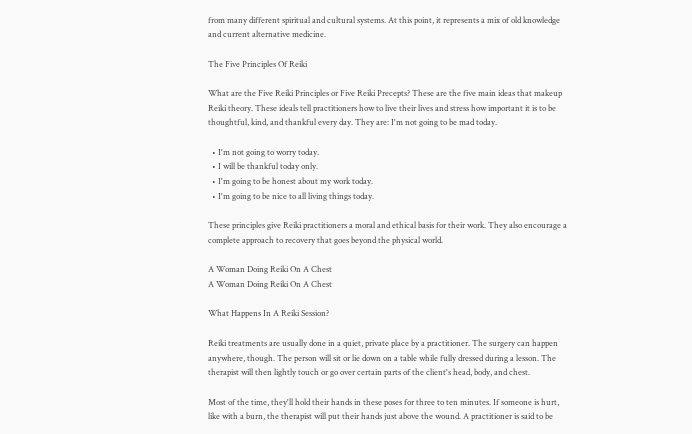from many different spiritual and cultural systems. At this point, it represents a mix of old knowledge and current alternative medicine.

The Five Principles Of Reiki

What are the Five Reiki Principles or Five Reiki Precepts? These are the five main ideas that makeup Reiki theory. These ideals tell practitioners how to live their lives and stress how important it is to be thoughtful, kind, and thankful every day. They are: I'm not going to be mad today.

  • I'm not going to worry today.
  • I will be thankful today only.
  • I'm going to be honest about my work today.
  • I'm going to be nice to all living things today.

These principles give Reiki practitioners a moral and ethical basis for their work. They also encourage a complete approach to recovery that goes beyond the physical world.

A Woman Doing Reiki On A Chest
A Woman Doing Reiki On A Chest

What Happens In A Reiki Session?

Reiki treatments are usually done in a quiet, private place by a practitioner. The surgery can happen anywhere, though. The person will sit or lie down on a table while fully dressed during a lesson. The therapist will then lightly touch or go over certain parts of the client's head, body, and chest.

Most of the time, they'll hold their hands in these poses for three to ten minutes. If someone is hurt, like with a burn, the therapist will put their hands just above the wound. A practitioner is said to be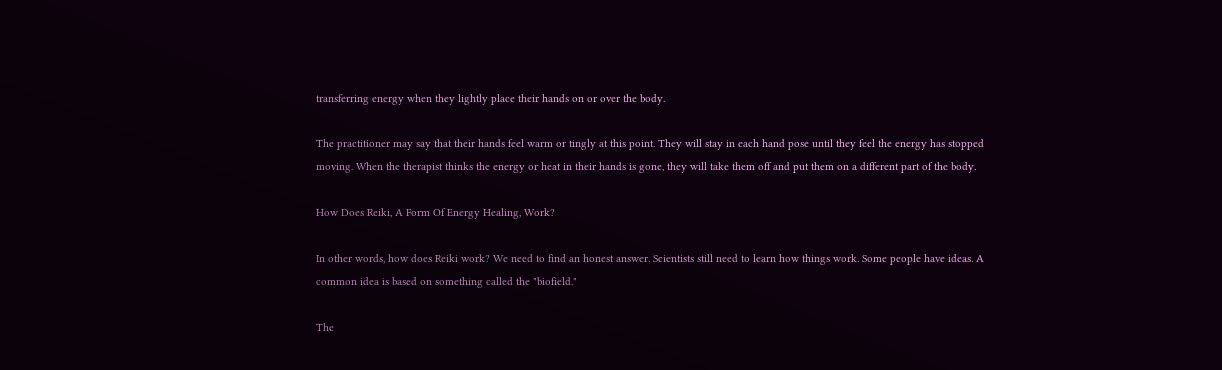transferring energy when they lightly place their hands on or over the body.

The practitioner may say that their hands feel warm or tingly at this point. They will stay in each hand pose until they feel the energy has stopped moving. When the therapist thinks the energy or heat in their hands is gone, they will take them off and put them on a different part of the body.

How Does Reiki, A Form Of Energy Healing, Work?

In other words, how does Reiki work? We need to find an honest answer. Scientists still need to learn how things work. Some people have ideas. A common idea is based on something called the "biofield."

The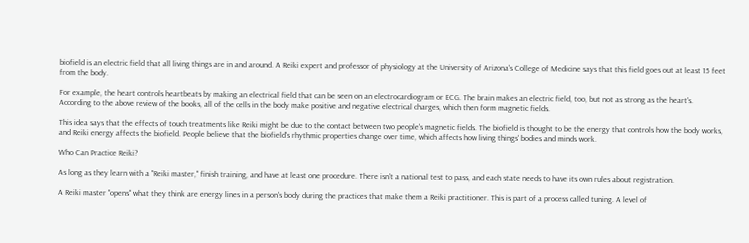biofield is an electric field that all living things are in and around. A Reiki expert and professor of physiology at the University of Arizona's College of Medicine says that this field goes out at least 15 feet from the body.

For example, the heart controls heartbeats by making an electrical field that can be seen on an electrocardiogram or ECG. The brain makes an electric field, too, but not as strong as the heart's. According to the above review of the books, all of the cells in the body make positive and negative electrical charges, which then form magnetic fields.

This idea says that the effects of touch treatments like Reiki might be due to the contact between two people's magnetic fields. The biofield is thought to be the energy that controls how the body works, and Reiki energy affects the biofield. People believe that the biofield's rhythmic properties change over time, which affects how living things' bodies and minds work.

Who Can Practice Reiki?

As long as they learn with a "Reiki master," finish training, and have at least one procedure. There isn't a national test to pass, and each state needs to have its own rules about registration.

A Reiki master "opens" what they think are energy lines in a person's body during the practices that make them a Reiki practitioner. This is part of a process called tuning. A level of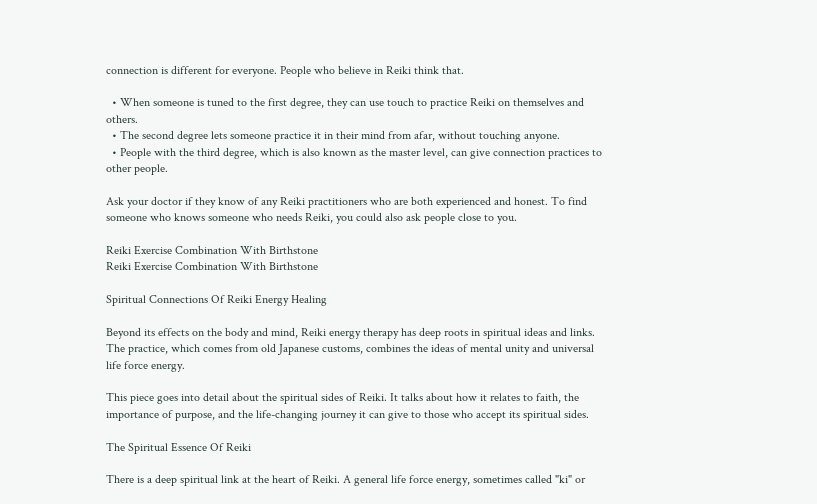connection is different for everyone. People who believe in Reiki think that.

  • When someone is tuned to the first degree, they can use touch to practice Reiki on themselves and others.
  • The second degree lets someone practice it in their mind from afar, without touching anyone.
  • People with the third degree, which is also known as the master level, can give connection practices to other people.

Ask your doctor if they know of any Reiki practitioners who are both experienced and honest. To find someone who knows someone who needs Reiki, you could also ask people close to you.

Reiki Exercise Combination With Birthstone
Reiki Exercise Combination With Birthstone

Spiritual Connections Of Reiki Energy Healing

Beyond its effects on the body and mind, Reiki energy therapy has deep roots in spiritual ideas and links. The practice, which comes from old Japanese customs, combines the ideas of mental unity and universal life force energy.

This piece goes into detail about the spiritual sides of Reiki. It talks about how it relates to faith, the importance of purpose, and the life-changing journey it can give to those who accept its spiritual sides.

The Spiritual Essence Of Reiki

There is a deep spiritual link at the heart of Reiki. A general life force energy, sometimes called "ki" or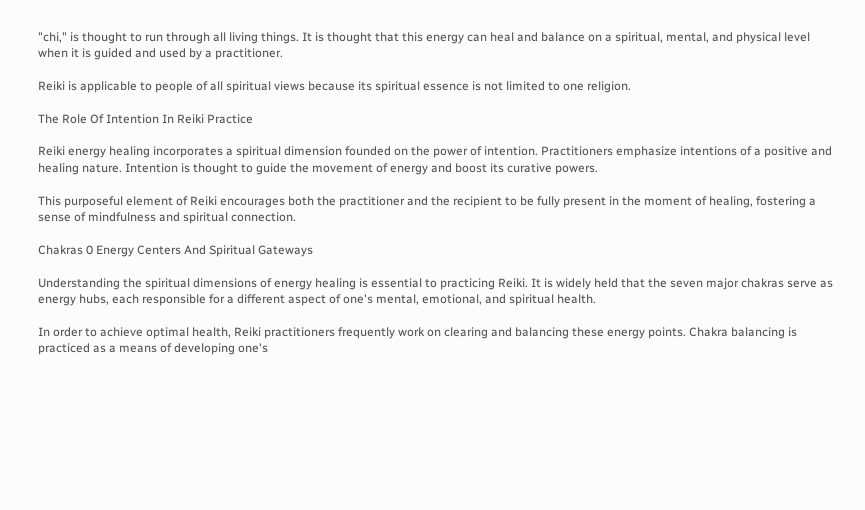"chi," is thought to run through all living things. It is thought that this energy can heal and balance on a spiritual, mental, and physical level when it is guided and used by a practitioner.

Reiki is applicable to people of all spiritual views because its spiritual essence is not limited to one religion.

The Role Of Intention In Reiki Practice

Reiki energy healing incorporates a spiritual dimension founded on the power of intention. Practitioners emphasize intentions of a positive and healing nature. Intention is thought to guide the movement of energy and boost its curative powers.

This purposeful element of Reiki encourages both the practitioner and the recipient to be fully present in the moment of healing, fostering a sense of mindfulness and spiritual connection.

Chakras 0 Energy Centers And Spiritual Gateways

Understanding the spiritual dimensions of energy healing is essential to practicing Reiki. It is widely held that the seven major chakras serve as energy hubs, each responsible for a different aspect of one's mental, emotional, and spiritual health.

In order to achieve optimal health, Reiki practitioners frequently work on clearing and balancing these energy points. Chakra balancing is practiced as a means of developing one's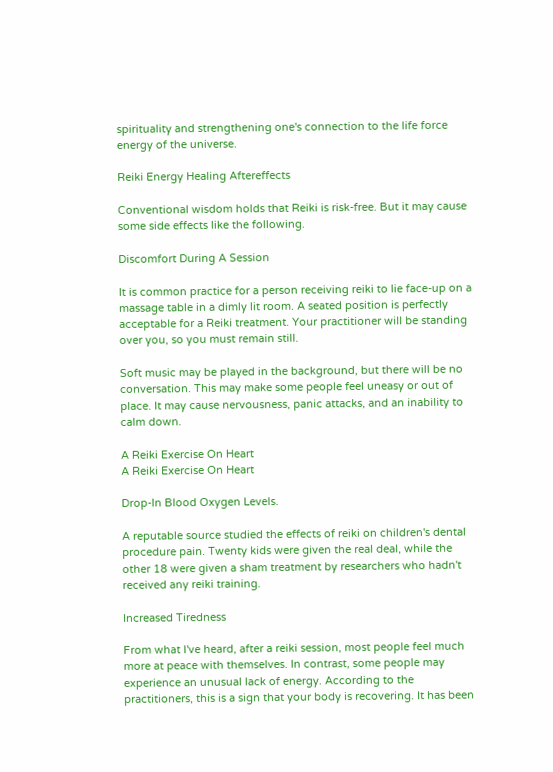spirituality and strengthening one's connection to the life force energy of the universe.

Reiki Energy Healing Aftereffects

Conventional wisdom holds that Reiki is risk-free. But it may cause some side effects like the following.

Discomfort During A Session

It is common practice for a person receiving reiki to lie face-up on a massage table in a dimly lit room. A seated position is perfectly acceptable for a Reiki treatment. Your practitioner will be standing over you, so you must remain still.

Soft music may be played in the background, but there will be no conversation. This may make some people feel uneasy or out of place. It may cause nervousness, panic attacks, and an inability to calm down.

A Reiki Exercise On Heart
A Reiki Exercise On Heart

Drop-In Blood Oxygen Levels.

A reputable source studied the effects of reiki on children's dental procedure pain. Twenty kids were given the real deal, while the other 18 were given a sham treatment by researchers who hadn't received any reiki training.

Increased Tiredness

From what I've heard, after a reiki session, most people feel much more at peace with themselves. In contrast, some people may experience an unusual lack of energy. According to the practitioners, this is a sign that your body is recovering. It has been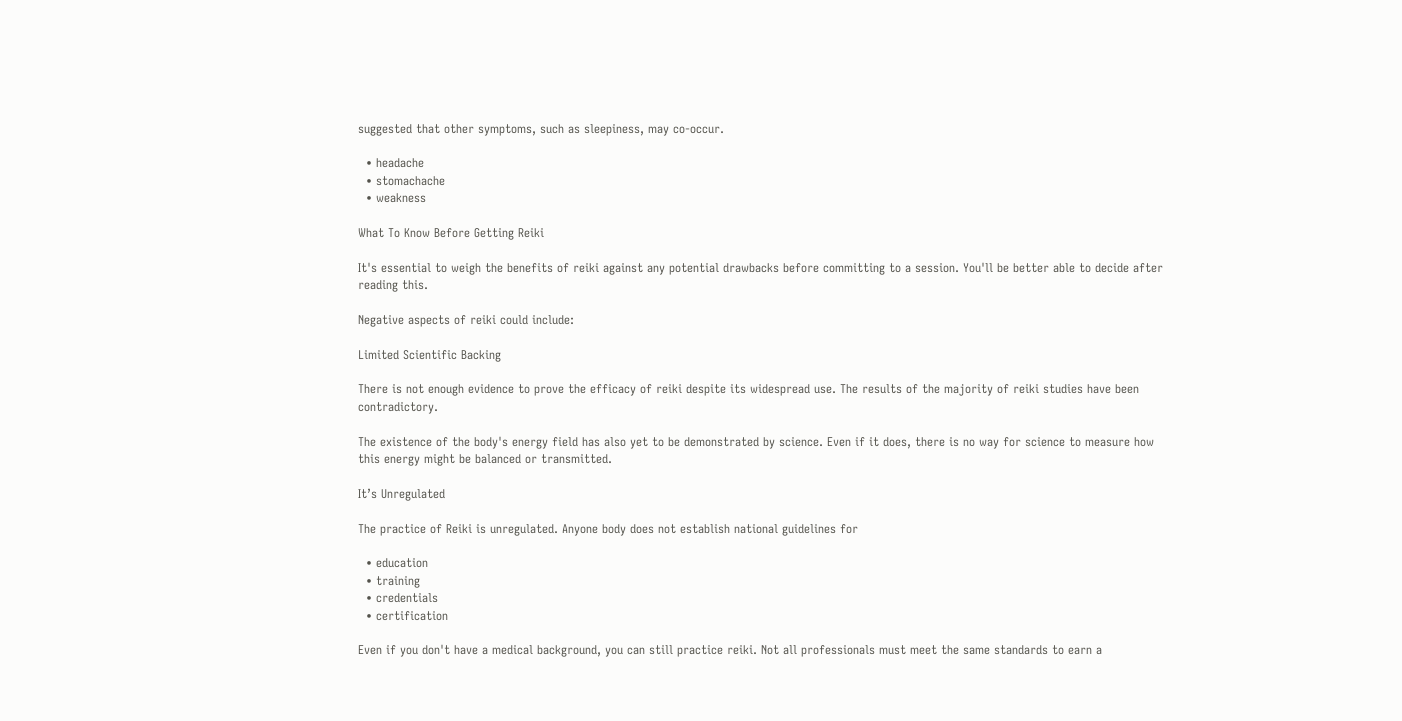suggested that other symptoms, such as sleepiness, may co-occur.

  • headache
  • stomachache
  • weakness

What To Know Before Getting Reiki

It's essential to weigh the benefits of reiki against any potential drawbacks before committing to a session. You'll be better able to decide after reading this.

Negative aspects of reiki could include:

Limited Scientific Backing

There is not enough evidence to prove the efficacy of reiki despite its widespread use. The results of the majority of reiki studies have been contradictory.

The existence of the body's energy field has also yet to be demonstrated by science. Even if it does, there is no way for science to measure how this energy might be balanced or transmitted.

It’s Unregulated

The practice of Reiki is unregulated. Anyone body does not establish national guidelines for

  • education
  • training
  • credentials
  • certification

Even if you don't have a medical background, you can still practice reiki. Not all professionals must meet the same standards to earn a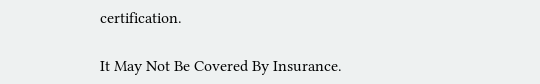certification.

It May Not Be Covered By Insurance.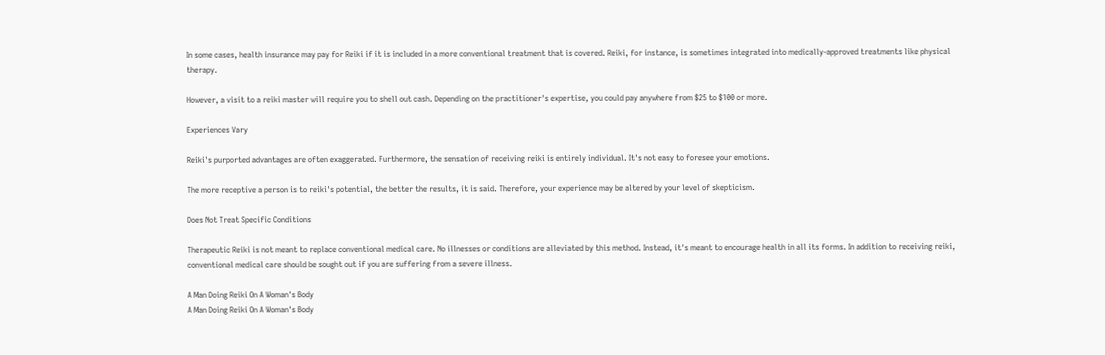In some cases, health insurance may pay for Reiki if it is included in a more conventional treatment that is covered. Reiki, for instance, is sometimes integrated into medically-approved treatments like physical therapy.

However, a visit to a reiki master will require you to shell out cash. Depending on the practitioner's expertise, you could pay anywhere from $25 to $100 or more.

Experiences Vary

Reiki's purported advantages are often exaggerated. Furthermore, the sensation of receiving reiki is entirely individual. It's not easy to foresee your emotions.

The more receptive a person is to reiki's potential, the better the results, it is said. Therefore, your experience may be altered by your level of skepticism.

Does Not Treat Specific Conditions

Therapeutic Reiki is not meant to replace conventional medical care. No illnesses or conditions are alleviated by this method. Instead, it's meant to encourage health in all its forms. In addition to receiving reiki, conventional medical care should be sought out if you are suffering from a severe illness.

A Man Doing Reiki On A Woman's Body
A Man Doing Reiki On A Woman's Body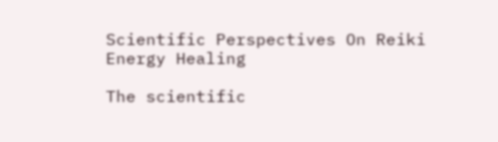Scientific Perspectives On Reiki Energy Healing

The scientific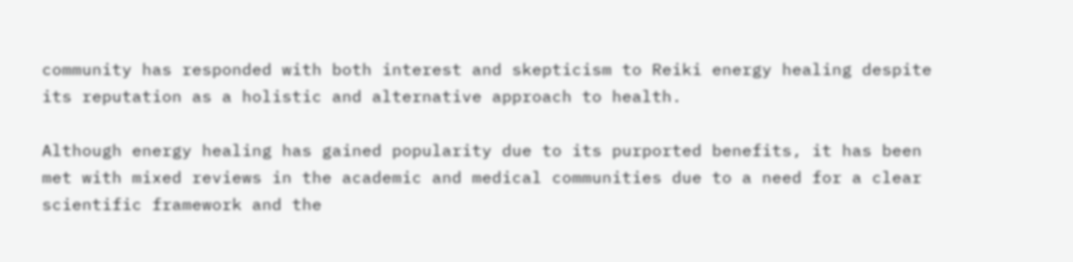community has responded with both interest and skepticism to Reiki energy healing despite its reputation as a holistic and alternative approach to health.

Although energy healing has gained popularity due to its purported benefits, it has been met with mixed reviews in the academic and medical communities due to a need for a clear scientific framework and the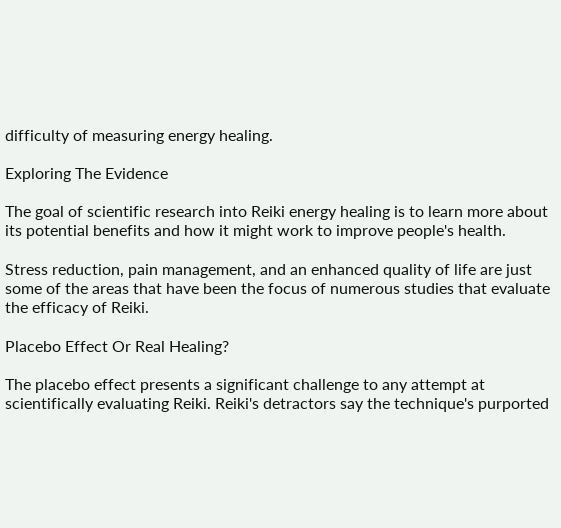difficulty of measuring energy healing.

Exploring The Evidence

The goal of scientific research into Reiki energy healing is to learn more about its potential benefits and how it might work to improve people's health.

Stress reduction, pain management, and an enhanced quality of life are just some of the areas that have been the focus of numerous studies that evaluate the efficacy of Reiki.

Placebo Effect Or Real Healing?

The placebo effect presents a significant challenge to any attempt at scientifically evaluating Reiki. Reiki's detractors say the technique's purported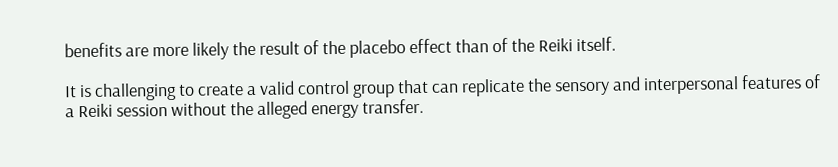benefits are more likely the result of the placebo effect than of the Reiki itself.

It is challenging to create a valid control group that can replicate the sensory and interpersonal features of a Reiki session without the alleged energy transfer.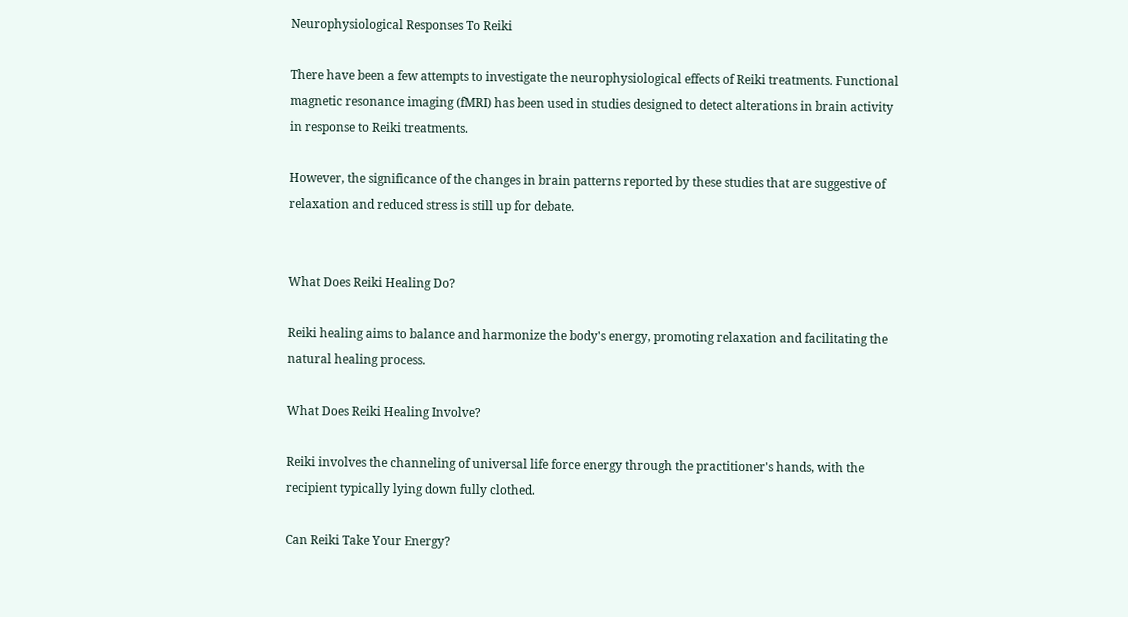Neurophysiological Responses To Reiki

There have been a few attempts to investigate the neurophysiological effects of Reiki treatments. Functional magnetic resonance imaging (fMRI) has been used in studies designed to detect alterations in brain activity in response to Reiki treatments.

However, the significance of the changes in brain patterns reported by these studies that are suggestive of relaxation and reduced stress is still up for debate.


What Does Reiki Healing Do?

Reiki healing aims to balance and harmonize the body's energy, promoting relaxation and facilitating the natural healing process.

What Does Reiki Healing Involve?

Reiki involves the channeling of universal life force energy through the practitioner's hands, with the recipient typically lying down fully clothed.

Can Reiki Take Your Energy?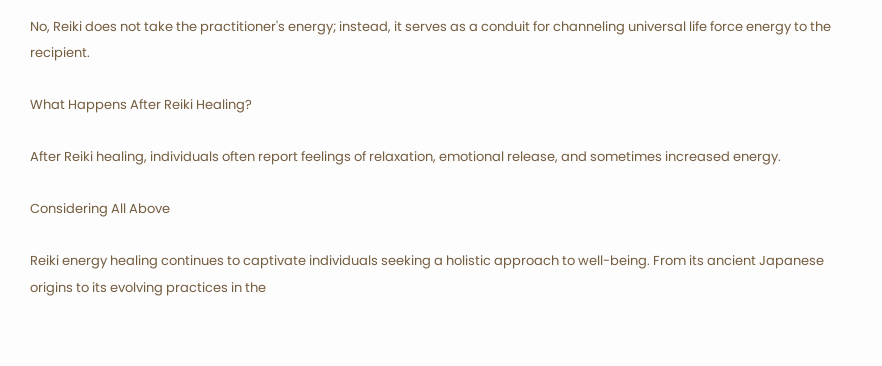No, Reiki does not take the practitioner's energy; instead, it serves as a conduit for channeling universal life force energy to the recipient.

What Happens After Reiki Healing?

After Reiki healing, individuals often report feelings of relaxation, emotional release, and sometimes increased energy.

Considering All Above

Reiki energy healing continues to captivate individuals seeking a holistic approach to well-being. From its ancient Japanese origins to its evolving practices in the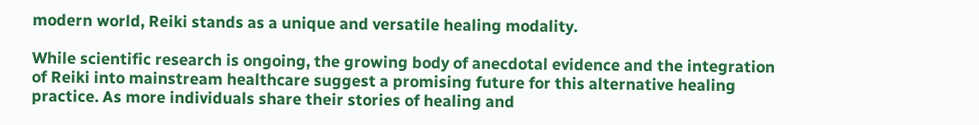modern world, Reiki stands as a unique and versatile healing modality.

While scientific research is ongoing, the growing body of anecdotal evidence and the integration of Reiki into mainstream healthcare suggest a promising future for this alternative healing practice. As more individuals share their stories of healing and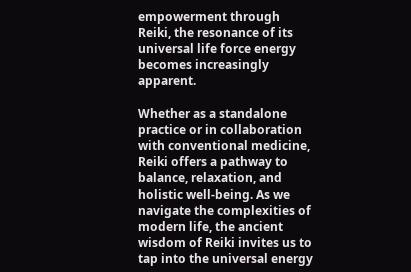empowerment through Reiki, the resonance of its universal life force energy becomes increasingly apparent.

Whether as a standalone practice or in collaboration with conventional medicine, Reiki offers a pathway to balance, relaxation, and holistic well-being. As we navigate the complexities of modern life, the ancient wisdom of Reiki invites us to tap into the universal energy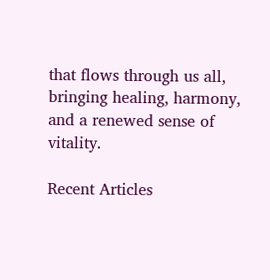that flows through us all, bringing healing, harmony, and a renewed sense of vitality.

Recent Articles